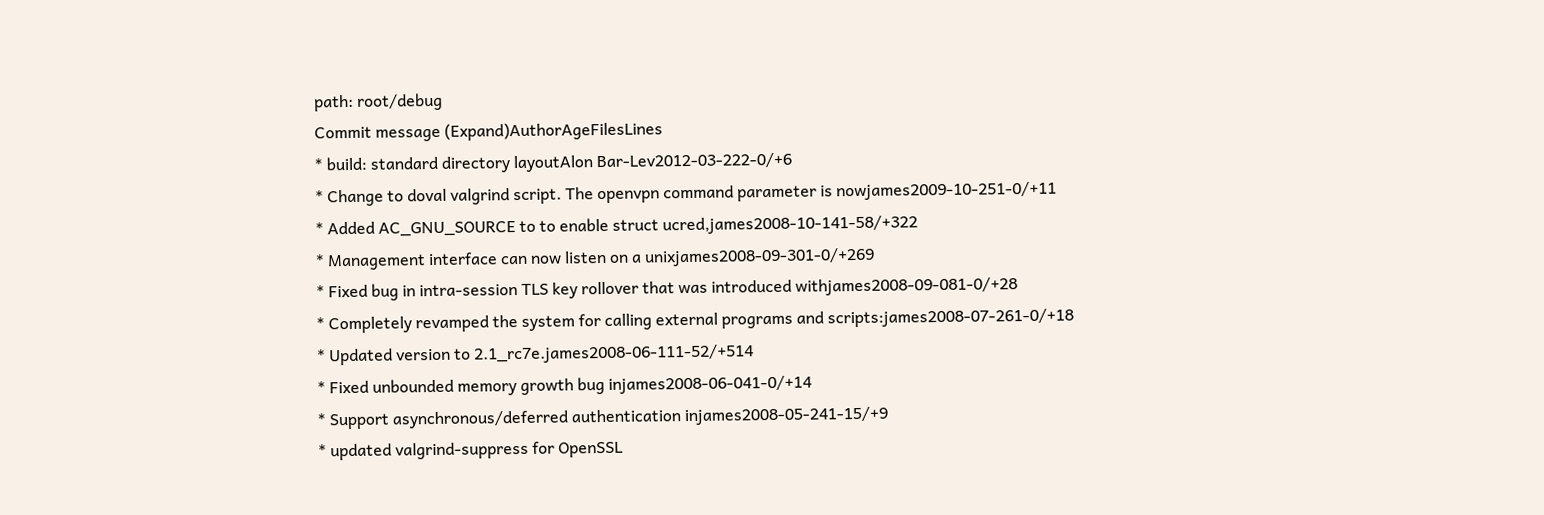path: root/debug
Commit message (Expand)AuthorAgeFilesLines
* build: standard directory layoutAlon Bar-Lev2012-03-222-0/+6
* Change to doval valgrind script. The openvpn command parameter is nowjames2009-10-251-0/+11
* Added AC_GNU_SOURCE to to enable struct ucred,james2008-10-141-58/+322
* Management interface can now listen on a unixjames2008-09-301-0/+269
* Fixed bug in intra-session TLS key rollover that was introduced withjames2008-09-081-0/+28
* Completely revamped the system for calling external programs and scripts:james2008-07-261-0/+18
* Updated version to 2.1_rc7e.james2008-06-111-52/+514
* Fixed unbounded memory growth bug injames2008-06-041-0/+14
* Support asynchronous/deferred authentication injames2008-05-241-15/+9
* updated valgrind-suppress for OpenSSL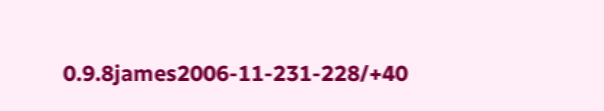0.9.8james2006-11-231-228/+40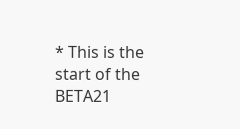* This is the start of the BETA21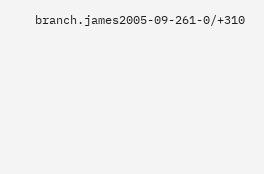branch.james2005-09-261-0/+310